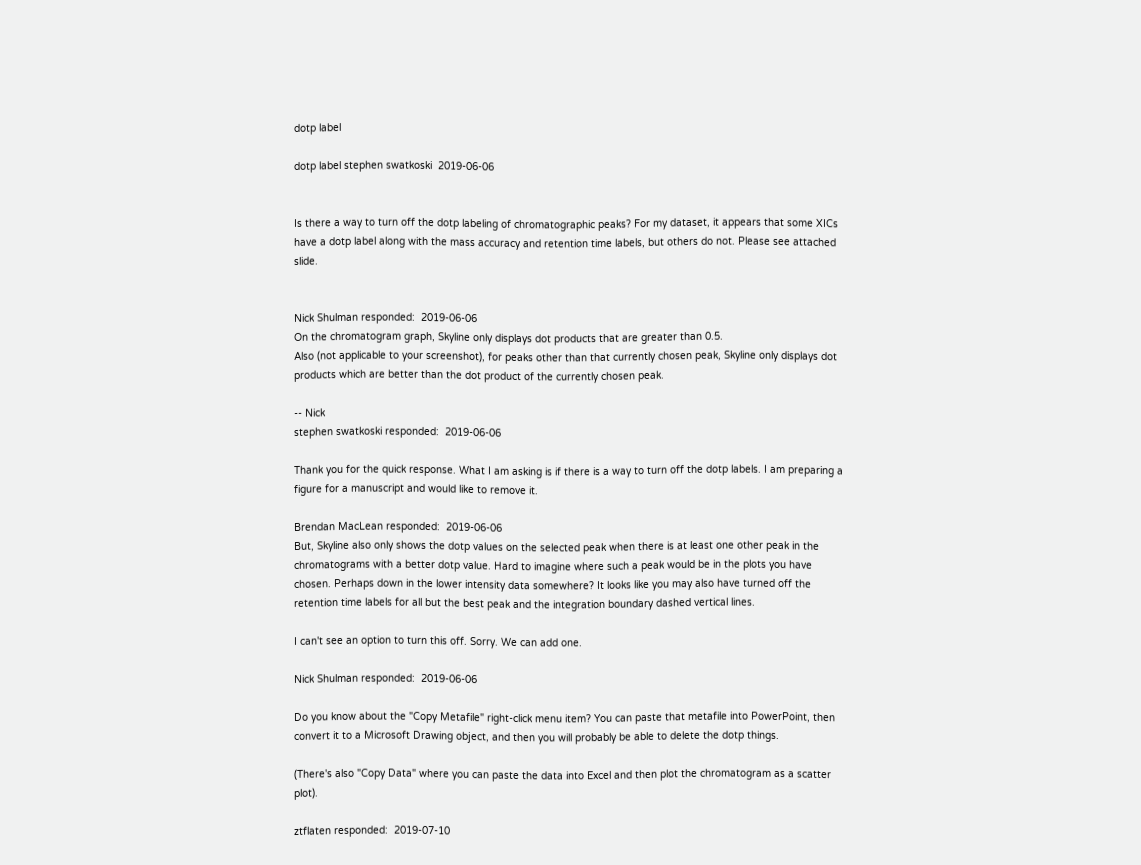dotp label

dotp label stephen swatkoski  2019-06-06


Is there a way to turn off the dotp labeling of chromatographic peaks? For my dataset, it appears that some XICs have a dotp label along with the mass accuracy and retention time labels, but others do not. Please see attached slide.


Nick Shulman responded:  2019-06-06
On the chromatogram graph, Skyline only displays dot products that are greater than 0.5.
Also (not applicable to your screenshot), for peaks other than that currently chosen peak, Skyline only displays dot products which are better than the dot product of the currently chosen peak.

-- Nick
stephen swatkoski responded:  2019-06-06

Thank you for the quick response. What I am asking is if there is a way to turn off the dotp labels. I am preparing a figure for a manuscript and would like to remove it.

Brendan MacLean responded:  2019-06-06
But, Skyline also only shows the dotp values on the selected peak when there is at least one other peak in the chromatograms with a better dotp value. Hard to imagine where such a peak would be in the plots you have chosen. Perhaps down in the lower intensity data somewhere? It looks like you may also have turned off the retention time labels for all but the best peak and the integration boundary dashed vertical lines.

I can't see an option to turn this off. Sorry. We can add one.

Nick Shulman responded:  2019-06-06

Do you know about the "Copy Metafile" right-click menu item? You can paste that metafile into PowerPoint, then convert it to a Microsoft Drawing object, and then you will probably be able to delete the dotp things.

(There's also "Copy Data" where you can paste the data into Excel and then plot the chromatogram as a scatter plot).

ztflaten responded:  2019-07-10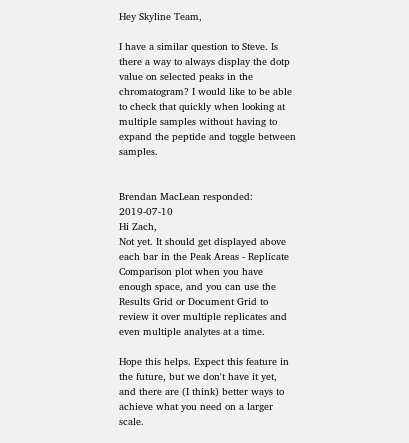Hey Skyline Team,

I have a similar question to Steve. Is there a way to always display the dotp value on selected peaks in the chromatogram? I would like to be able to check that quickly when looking at multiple samples without having to expand the peptide and toggle between samples.


Brendan MacLean responded:  2019-07-10
Hi Zach,
Not yet. It should get displayed above each bar in the Peak Areas - Replicate Comparison plot when you have enough space, and you can use the Results Grid or Document Grid to review it over multiple replicates and even multiple analytes at a time.

Hope this helps. Expect this feature in the future, but we don't have it yet, and there are (I think) better ways to achieve what you need on a larger scale.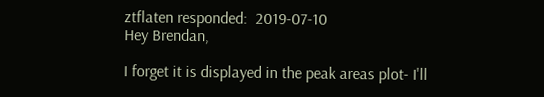ztflaten responded:  2019-07-10
Hey Brendan,

I forget it is displayed in the peak areas plot- I'll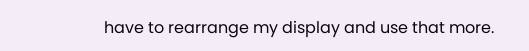have to rearrange my display and use that more.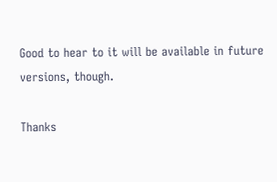Good to hear to it will be available in future versions, though.

Thanks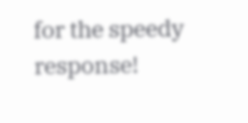for the speedy response!